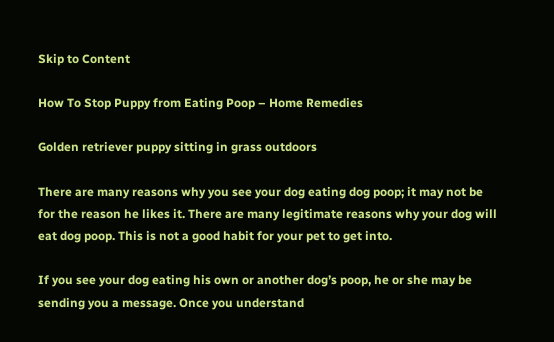Skip to Content

How To Stop Puppy from Eating Poop – Home Remedies

Golden retriever puppy sitting in grass outdoors

There are many reasons why you see your dog eating dog poop; it may not be for the reason he likes it. There are many legitimate reasons why your dog will eat dog poop. This is not a good habit for your pet to get into.

If you see your dog eating his own or another dog’s poop, he or she may be sending you a message. Once you understand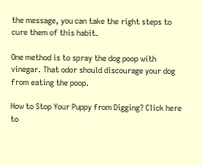the message, you can take the right steps to cure them of this habit.

One method is to spray the dog poop with vinegar. That odor should discourage your dog from eating the poop.

How to Stop Your Puppy from Digging? Click here to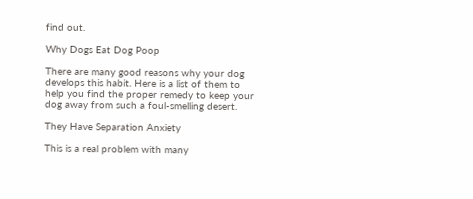find out.

Why Dogs Eat Dog Poop

There are many good reasons why your dog develops this habit. Here is a list of them to help you find the proper remedy to keep your dog away from such a foul-smelling desert.

They Have Separation Anxiety

This is a real problem with many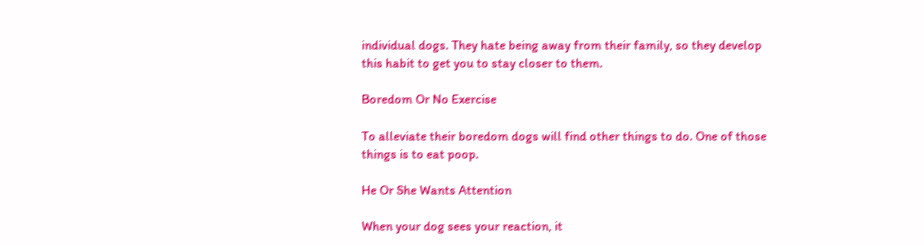individual dogs. They hate being away from their family, so they develop this habit to get you to stay closer to them.

Boredom Or No Exercise

To alleviate their boredom dogs will find other things to do. One of those things is to eat poop.

He Or She Wants Attention

When your dog sees your reaction, it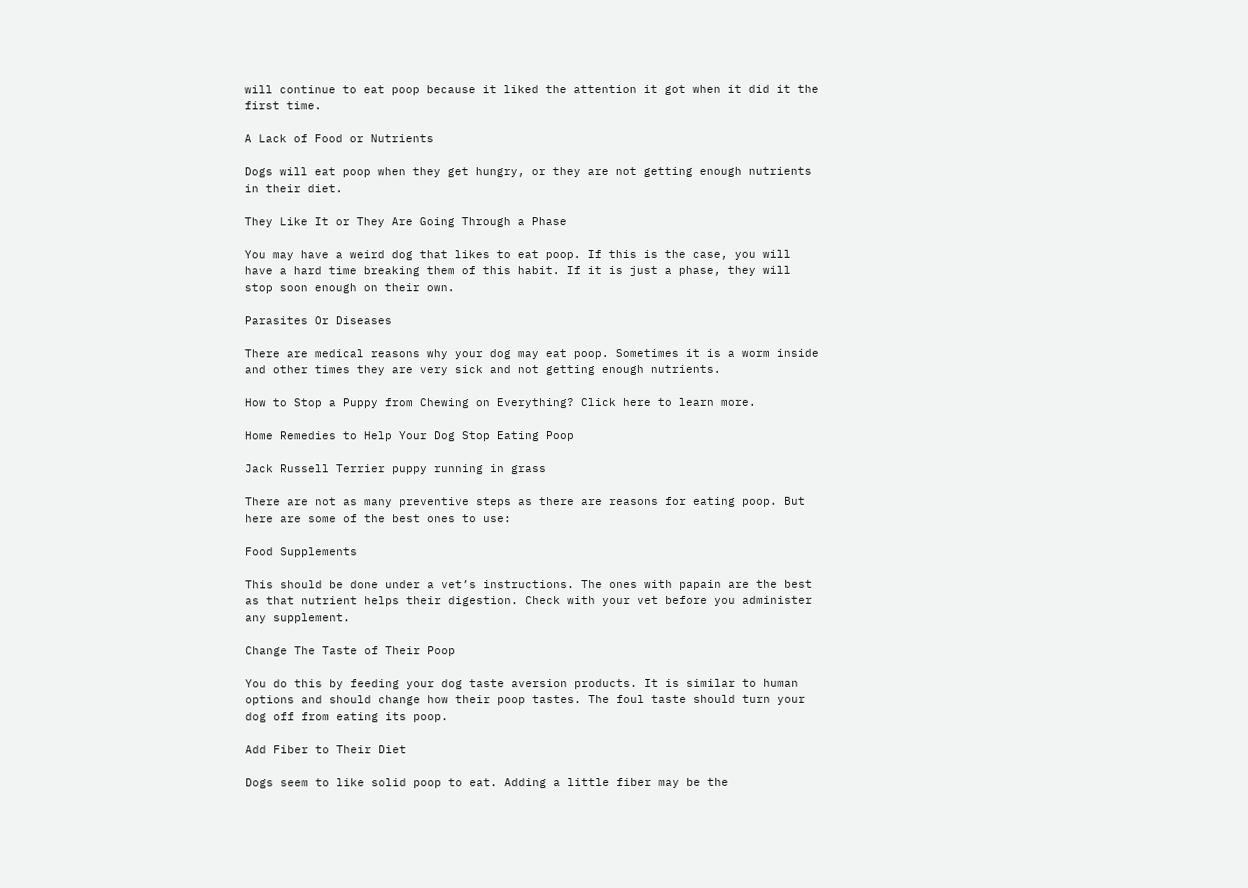will continue to eat poop because it liked the attention it got when it did it the first time.

A Lack of Food or Nutrients

Dogs will eat poop when they get hungry, or they are not getting enough nutrients in their diet.

They Like It or They Are Going Through a Phase

You may have a weird dog that likes to eat poop. If this is the case, you will have a hard time breaking them of this habit. If it is just a phase, they will stop soon enough on their own.

Parasites Or Diseases

There are medical reasons why your dog may eat poop. Sometimes it is a worm inside and other times they are very sick and not getting enough nutrients.

How to Stop a Puppy from Chewing on Everything? Click here to learn more.

Home Remedies to Help Your Dog Stop Eating Poop

Jack Russell Terrier puppy running in grass

There are not as many preventive steps as there are reasons for eating poop. But here are some of the best ones to use:

Food Supplements

This should be done under a vet’s instructions. The ones with papain are the best as that nutrient helps their digestion. Check with your vet before you administer any supplement.

Change The Taste of Their Poop

You do this by feeding your dog taste aversion products. It is similar to human options and should change how their poop tastes. The foul taste should turn your dog off from eating its poop.

Add Fiber to Their Diet

Dogs seem to like solid poop to eat. Adding a little fiber may be the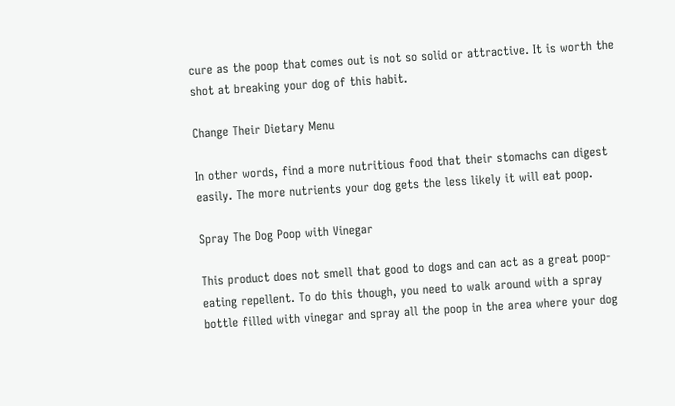cure as the poop that comes out is not so solid or attractive. It is worth the shot at breaking your dog of this habit.

Change Their Dietary Menu

In other words, find a more nutritious food that their stomachs can digest easily. The more nutrients your dog gets the less likely it will eat poop.

Spray The Dog Poop with Vinegar

This product does not smell that good to dogs and can act as a great poop-eating repellent. To do this though, you need to walk around with a spray bottle filled with vinegar and spray all the poop in the area where your dog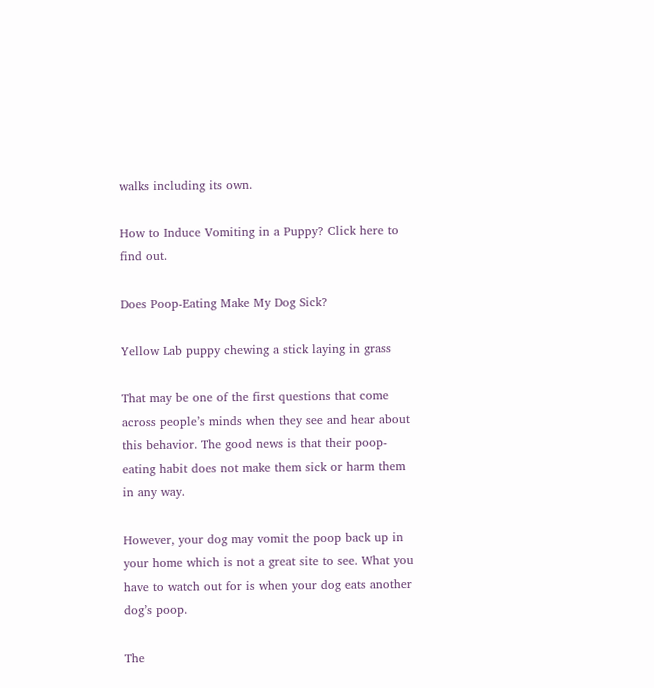walks including its own.

How to Induce Vomiting in a Puppy? Click here to find out.

Does Poop-Eating Make My Dog Sick?

Yellow Lab puppy chewing a stick laying in grass

That may be one of the first questions that come across people’s minds when they see and hear about this behavior. The good news is that their poop-eating habit does not make them sick or harm them in any way.

However, your dog may vomit the poop back up in your home which is not a great site to see. What you have to watch out for is when your dog eats another dog’s poop.

The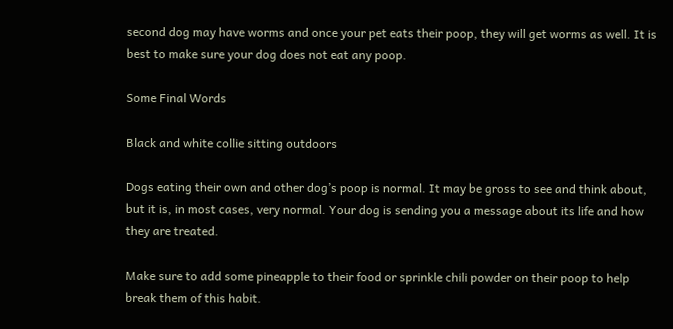second dog may have worms and once your pet eats their poop, they will get worms as well. It is best to make sure your dog does not eat any poop.

Some Final Words

Black and white collie sitting outdoors

Dogs eating their own and other dog’s poop is normal. It may be gross to see and think about, but it is, in most cases, very normal. Your dog is sending you a message about its life and how they are treated.

Make sure to add some pineapple to their food or sprinkle chili powder on their poop to help break them of this habit.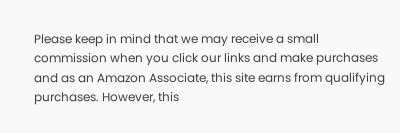Please keep in mind that we may receive a small commission when you click our links and make purchases and as an Amazon Associate, this site earns from qualifying purchases. However, this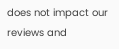does not impact our reviews and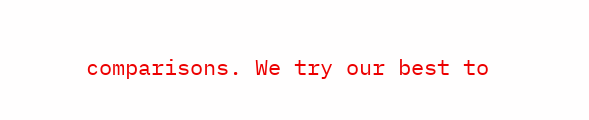comparisons. We try our best to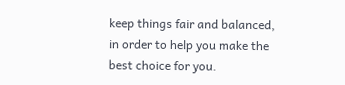keep things fair and balanced, in order to help you make the best choice for you.